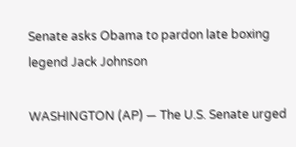Senate asks Obama to pardon late boxing legend Jack Johnson

WASHINGTON (AP) — The U.S. Senate urged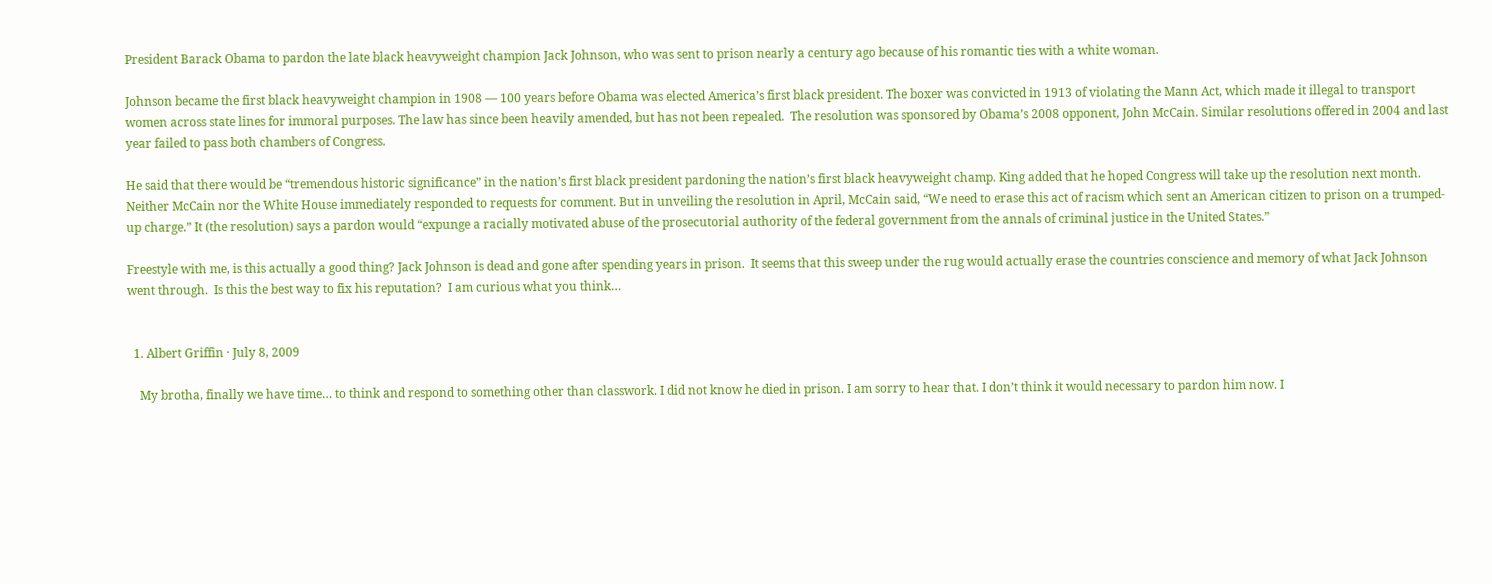President Barack Obama to pardon the late black heavyweight champion Jack Johnson, who was sent to prison nearly a century ago because of his romantic ties with a white woman.

Johnson became the first black heavyweight champion in 1908 — 100 years before Obama was elected America’s first black president. The boxer was convicted in 1913 of violating the Mann Act, which made it illegal to transport women across state lines for immoral purposes. The law has since been heavily amended, but has not been repealed.  The resolution was sponsored by Obama’s 2008 opponent, John McCain. Similar resolutions offered in 2004 and last year failed to pass both chambers of Congress.

He said that there would be “tremendous historic significance” in the nation’s first black president pardoning the nation’s first black heavyweight champ. King added that he hoped Congress will take up the resolution next month.  Neither McCain nor the White House immediately responded to requests for comment. But in unveiling the resolution in April, McCain said, “We need to erase this act of racism which sent an American citizen to prison on a trumped-up charge.” It (the resolution) says a pardon would “expunge a racially motivated abuse of the prosecutorial authority of the federal government from the annals of criminal justice in the United States.”

Freestyle with me, is this actually a good thing? Jack Johnson is dead and gone after spending years in prison.  It seems that this sweep under the rug would actually erase the countries conscience and memory of what Jack Johnson went through.  Is this the best way to fix his reputation?  I am curious what you think…


  1. Albert Griffin · July 8, 2009

    My brotha, finally we have time… to think and respond to something other than classwork. I did not know he died in prison. I am sorry to hear that. I don’t think it would necessary to pardon him now. I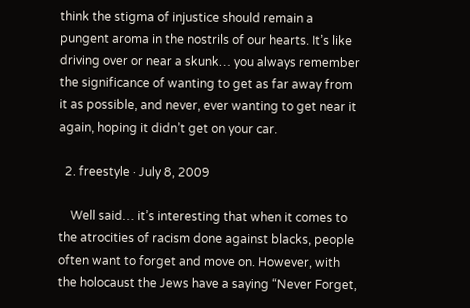think the stigma of injustice should remain a pungent aroma in the nostrils of our hearts. It’s like driving over or near a skunk… you always remember the significance of wanting to get as far away from it as possible, and never, ever wanting to get near it again, hoping it didn’t get on your car.

  2. freestyle · July 8, 2009

    Well said… it’s interesting that when it comes to the atrocities of racism done against blacks, people often want to forget and move on. However, with the holocaust the Jews have a saying “Never Forget,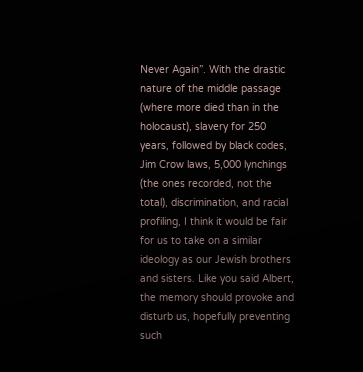Never Again”. With the drastic nature of the middle passage (where more died than in the holocaust), slavery for 250 years, followed by black codes, Jim Crow laws, 5,000 lynchings (the ones recorded, not the total), discrimination, and racial profiling, I think it would be fair for us to take on a similar ideology as our Jewish brothers and sisters. Like you said Albert, the memory should provoke and disturb us, hopefully preventing such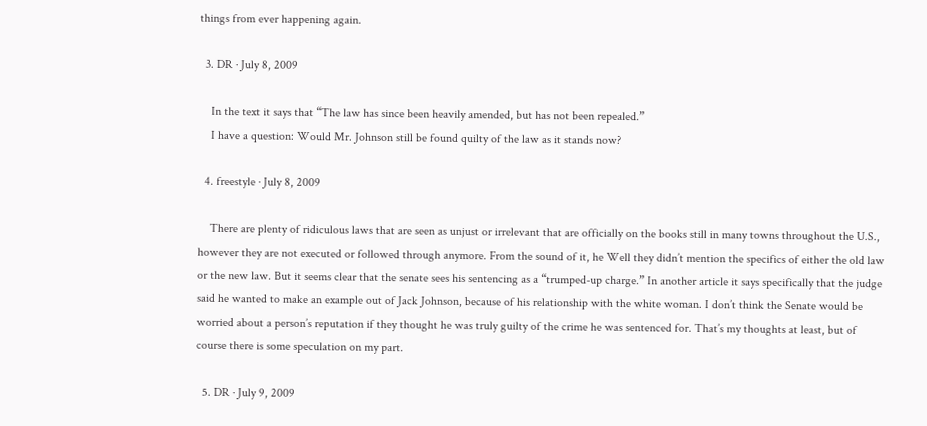things from ever happening again.

  3. DR · July 8, 2009

    In the text it says that “The law has since been heavily amended, but has not been repealed.”
    I have a question: Would Mr. Johnson still be found quilty of the law as it stands now?

  4. freestyle · July 8, 2009

    There are plenty of ridiculous laws that are seen as unjust or irrelevant that are officially on the books still in many towns throughout the U.S., however they are not executed or followed through anymore. From the sound of it, he Well they didn’t mention the specifics of either the old law or the new law. But it seems clear that the senate sees his sentencing as a “trumped-up charge.” In another article it says specifically that the judge said he wanted to make an example out of Jack Johnson, because of his relationship with the white woman. I don’t think the Senate would be worried about a person’s reputation if they thought he was truly guilty of the crime he was sentenced for. That’s my thoughts at least, but of course there is some speculation on my part.

  5. DR · July 9, 2009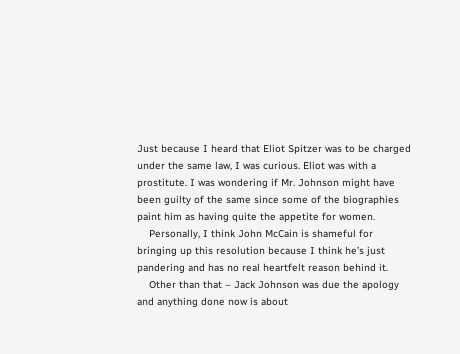Just because I heard that Eliot Spitzer was to be charged under the same law, I was curious. Eliot was with a prostitute. I was wondering if Mr. Johnson might have been guilty of the same since some of the biographies paint him as having quite the appetite for women.
    Personally, I think John McCain is shameful for bringing up this resolution because I think he’s just pandering and has no real heartfelt reason behind it.
    Other than that – Jack Johnson was due the apology and anything done now is about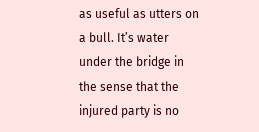as useful as utters on a bull. It’s water under the bridge in the sense that the injured party is no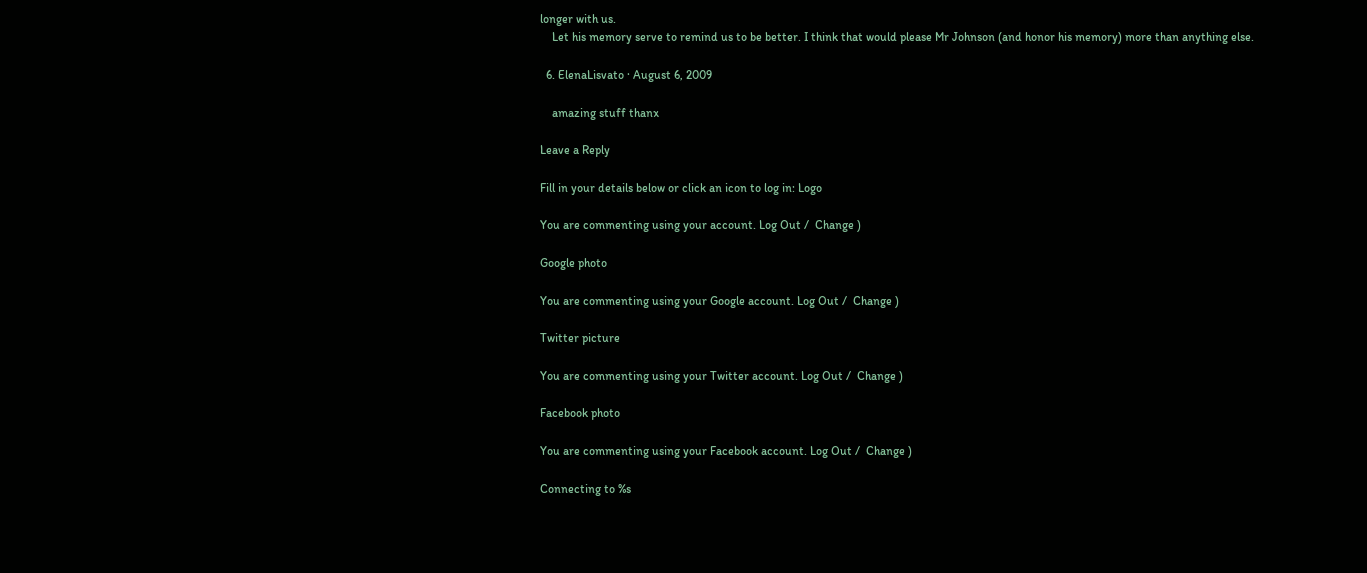longer with us.
    Let his memory serve to remind us to be better. I think that would please Mr Johnson (and honor his memory) more than anything else.

  6. ElenaLisvato · August 6, 2009

    amazing stuff thanx

Leave a Reply

Fill in your details below or click an icon to log in: Logo

You are commenting using your account. Log Out /  Change )

Google photo

You are commenting using your Google account. Log Out /  Change )

Twitter picture

You are commenting using your Twitter account. Log Out /  Change )

Facebook photo

You are commenting using your Facebook account. Log Out /  Change )

Connecting to %s